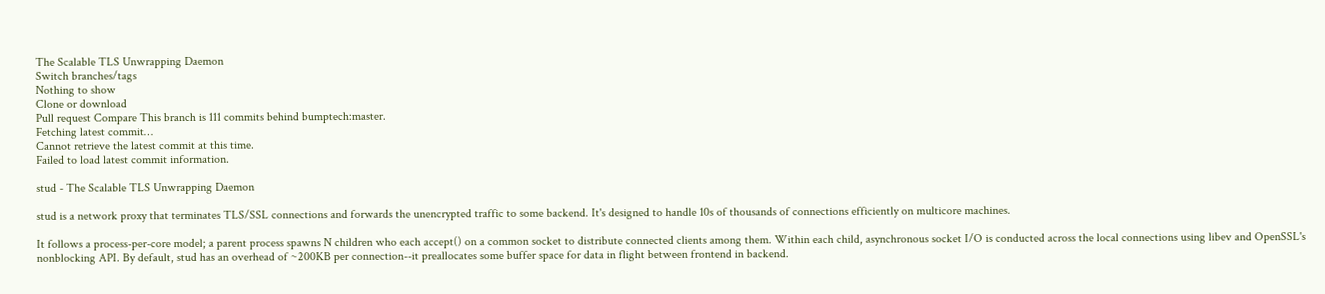The Scalable TLS Unwrapping Daemon
Switch branches/tags
Nothing to show
Clone or download
Pull request Compare This branch is 111 commits behind bumptech:master.
Fetching latest commit…
Cannot retrieve the latest commit at this time.
Failed to load latest commit information.

stud - The Scalable TLS Unwrapping Daemon

stud is a network proxy that terminates TLS/SSL connections and forwards the unencrypted traffic to some backend. It's designed to handle 10s of thousands of connections efficiently on multicore machines.

It follows a process-per-core model; a parent process spawns N children who each accept() on a common socket to distribute connected clients among them. Within each child, asynchronous socket I/O is conducted across the local connections using libev and OpenSSL's nonblocking API. By default, stud has an overhead of ~200KB per connection--it preallocates some buffer space for data in flight between frontend in backend.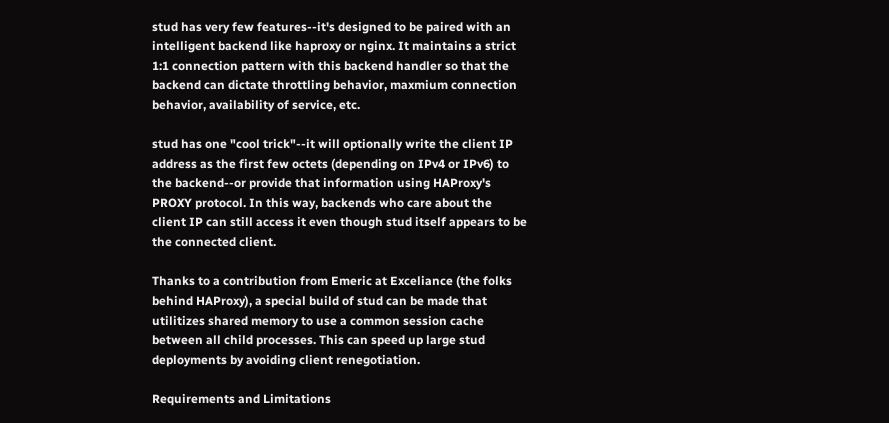stud has very few features--it's designed to be paired with an intelligent backend like haproxy or nginx. It maintains a strict 1:1 connection pattern with this backend handler so that the backend can dictate throttling behavior, maxmium connection behavior, availability of service, etc.

stud has one "cool trick"--it will optionally write the client IP address as the first few octets (depending on IPv4 or IPv6) to the backend--or provide that information using HAProxy's PROXY protocol. In this way, backends who care about the client IP can still access it even though stud itself appears to be the connected client.

Thanks to a contribution from Emeric at Exceliance (the folks behind HAProxy), a special build of stud can be made that utilitizes shared memory to use a common session cache between all child processes. This can speed up large stud deployments by avoiding client renegotiation.

Requirements and Limitations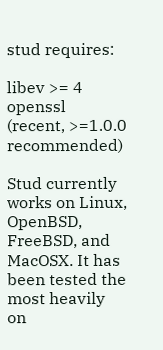stud requires:

libev >= 4
openssl (recent, >=1.0.0 recommended)

Stud currently works on Linux, OpenBSD, FreeBSD, and MacOSX. It has been tested the most heavily on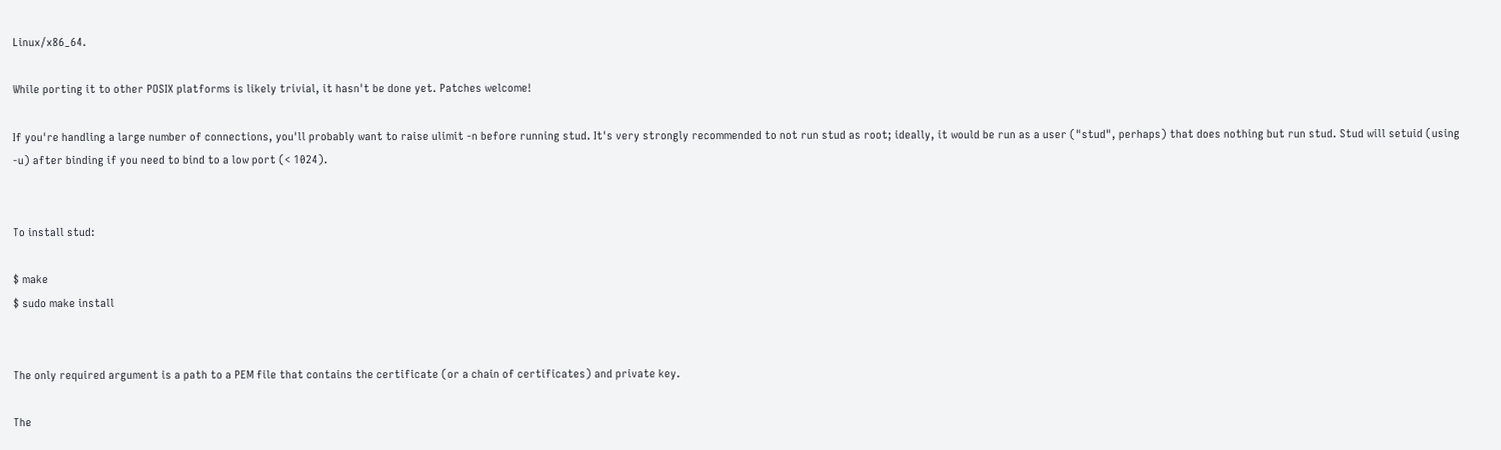Linux/x86_64.

While porting it to other POSIX platforms is likely trivial, it hasn't be done yet. Patches welcome!

If you're handling a large number of connections, you'll probably want to raise ulimit -n before running stud. It's very strongly recommended to not run stud as root; ideally, it would be run as a user ("stud", perhaps) that does nothing but run stud. Stud will setuid (using -u) after binding if you need to bind to a low port (< 1024).


To install stud:

$ make
$ sudo make install


The only required argument is a path to a PEM file that contains the certificate (or a chain of certificates) and private key.

The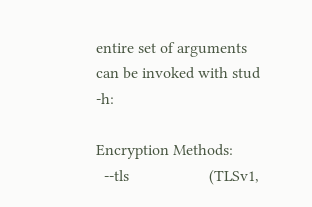entire set of arguments can be invoked with stud -h:

Encryption Methods:
  --tls                    (TLSv1,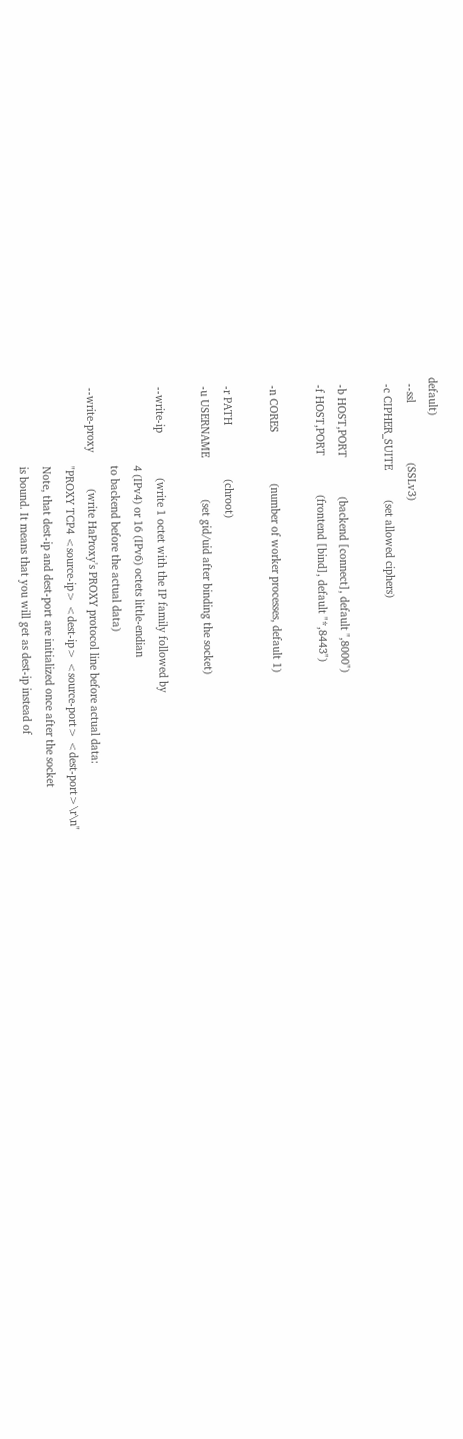default)
  --ssl                    (SSLv3)
  -c CIPHER_SUITE          (set allowed ciphers)

  -b HOST,PORT             (backend [connect], default ",8000")
  -f HOST,PORT             (frontend [bind], default "*,8443")

  -n CORES                 (number of worker processes, default 1)

  -r PATH                  (chroot)
  -u USERNAME              (set gid/uid after binding the socket)

  --write-ip               (write 1 octet with the IP family followed by
                            4 (IPv4) or 16 (IPv6) octets little-endian
                            to backend before the actual data)
  --write-proxy            (write HaProxy's PROXY protocol line before actual data:
                            "PROXY TCP4 <source-ip> <dest-ip> <source-port> <dest-port>\r\n"
                            Note, that dest-ip and dest-port are initialized once after the socket
                            is bound. It means that you will get as dest-ip instead of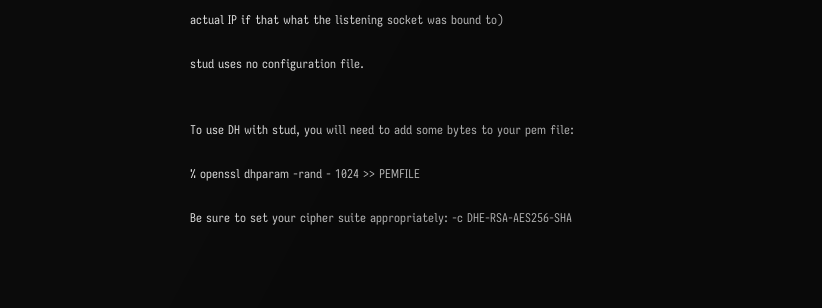actual IP if that what the listening socket was bound to)

stud uses no configuration file.


To use DH with stud, you will need to add some bytes to your pem file:

% openssl dhparam -rand - 1024 >> PEMFILE

Be sure to set your cipher suite appropriately: -c DHE-RSA-AES256-SHA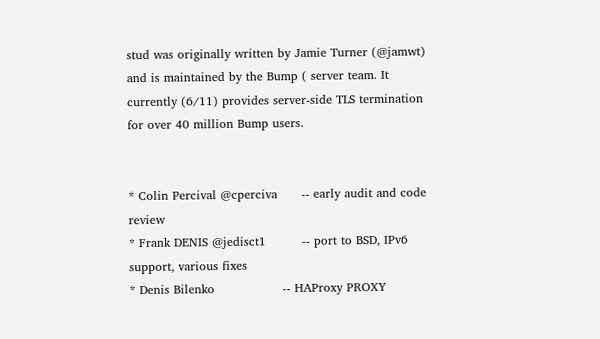stud was originally written by Jamie Turner (@jamwt) and is maintained by the Bump ( server team. It currently (6/11) provides server-side TLS termination for over 40 million Bump users.


* Colin Percival @cperciva      -- early audit and code review
* Frank DENIS @jedisct1         -- port to BSD, IPv6 support, various fixes
* Denis Bilenko                 -- HAProxy PROXY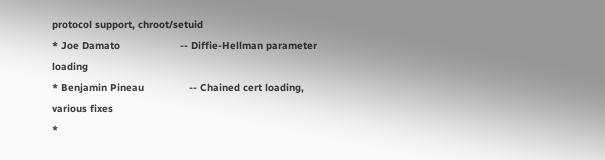protocol support, chroot/setuid
* Joe Damato                    -- Diffie-Hellman parameter loading
* Benjamin Pineau               -- Chained cert loading, various fixes
*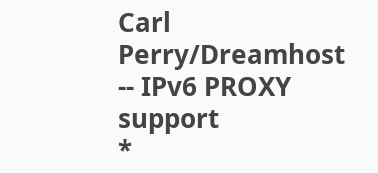Carl Perry/Dreamhost          -- IPv6 PROXY support
*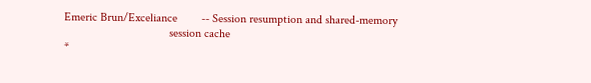Emeric Brun/Exceliance        -- Session resumption and shared-memory
                                   session cache
*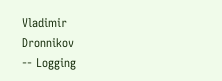Vladimir Dronnikov            -- Logging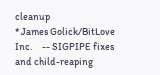cleanup
* James Golick/BitLove Inc.     -- SIGPIPE fixes and child-reaping